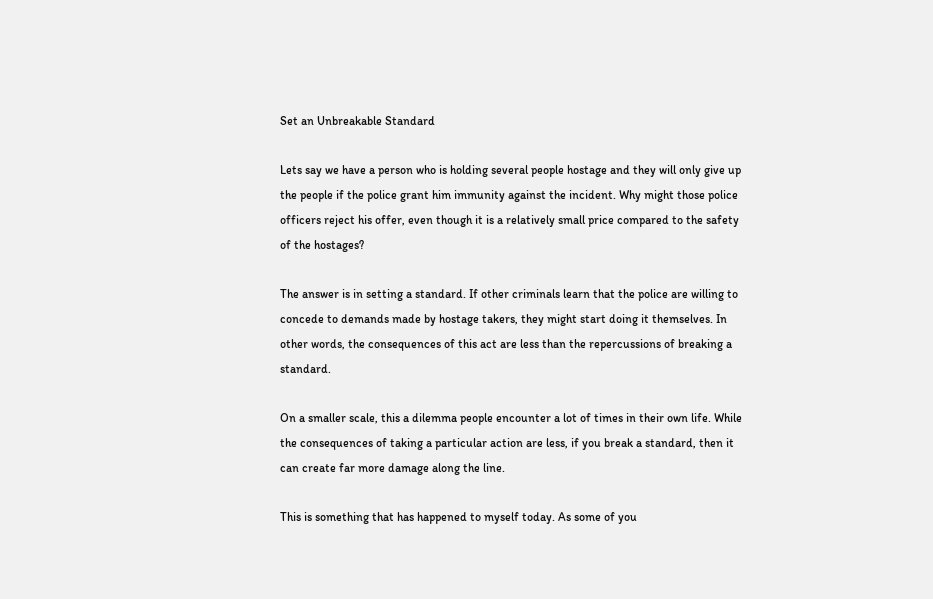Set an Unbreakable Standard

Lets say we have a person who is holding several people hostage and they will only give up the people if the police grant him immunity against the incident. Why might those police officers reject his offer, even though it is a relatively small price compared to the safety of the hostages?

The answer is in setting a standard. If other criminals learn that the police are willing to concede to demands made by hostage takers, they might start doing it themselves. In other words, the consequences of this act are less than the repercussions of breaking a standard.

On a smaller scale, this a dilemma people encounter a lot of times in their own life. While the consequences of taking a particular action are less, if you break a standard, then it can create far more damage along the line.

This is something that has happened to myself today. As some of you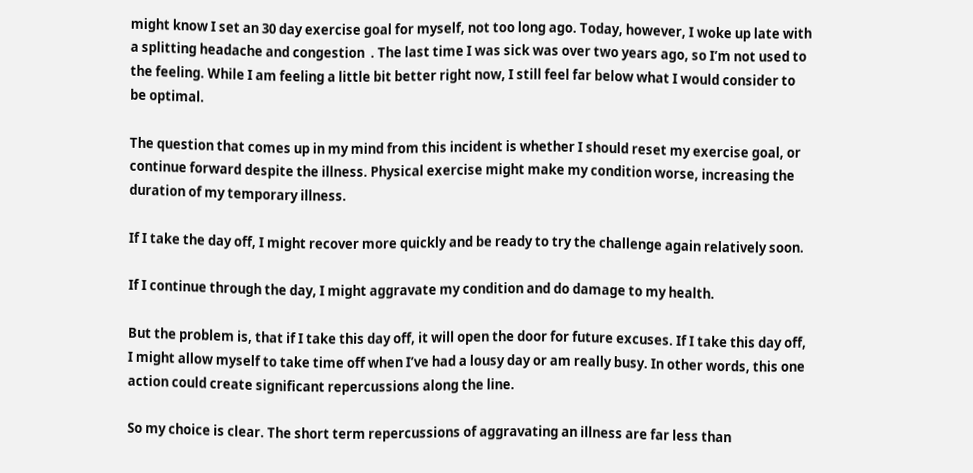might know I set an 30 day exercise goal for myself, not too long ago. Today, however, I woke up late with a splitting headache and congestion  . The last time I was sick was over two years ago, so I’m not used to the feeling. While I am feeling a little bit better right now, I still feel far below what I would consider to be optimal.

The question that comes up in my mind from this incident is whether I should reset my exercise goal, or continue forward despite the illness. Physical exercise might make my condition worse, increasing the duration of my temporary illness.

If I take the day off, I might recover more quickly and be ready to try the challenge again relatively soon.

If I continue through the day, I might aggravate my condition and do damage to my health.

But the problem is, that if I take this day off, it will open the door for future excuses. If I take this day off, I might allow myself to take time off when I’ve had a lousy day or am really busy. In other words, this one action could create significant repercussions along the line.

So my choice is clear. The short term repercussions of aggravating an illness are far less than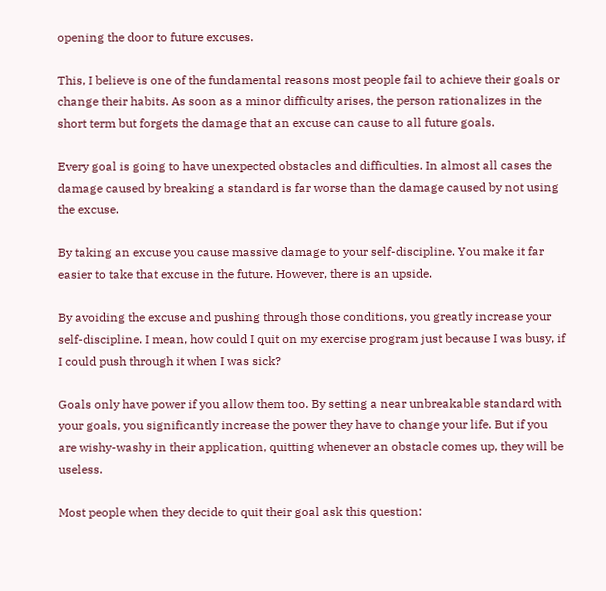opening the door to future excuses.

This, I believe is one of the fundamental reasons most people fail to achieve their goals or change their habits. As soon as a minor difficulty arises, the person rationalizes in the short term but forgets the damage that an excuse can cause to all future goals.

Every goal is going to have unexpected obstacles and difficulties. In almost all cases the damage caused by breaking a standard is far worse than the damage caused by not using the excuse.

By taking an excuse you cause massive damage to your self-discipline. You make it far easier to take that excuse in the future. However, there is an upside.

By avoiding the excuse and pushing through those conditions, you greatly increase your self-discipline. I mean, how could I quit on my exercise program just because I was busy, if I could push through it when I was sick?

Goals only have power if you allow them too. By setting a near unbreakable standard with your goals, you significantly increase the power they have to change your life. But if you are wishy-washy in their application, quitting whenever an obstacle comes up, they will be useless.

Most people when they decide to quit their goal ask this question: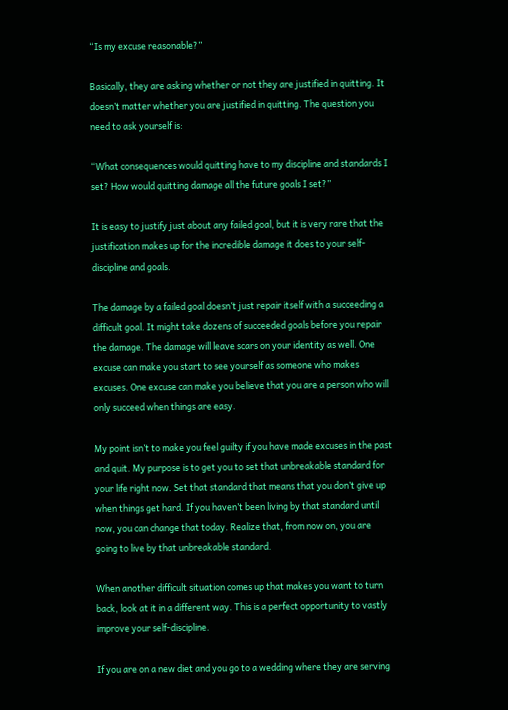“Is my excuse reasonable?”

Basically, they are asking whether or not they are justified in quitting. It doesn’t matter whether you are justified in quitting. The question you need to ask yourself is:

“What consequences would quitting have to my discipline and standards I set? How would quitting damage all the future goals I set?”

It is easy to justify just about any failed goal, but it is very rare that the justification makes up for the incredible damage it does to your self-discipline and goals.

The damage by a failed goal doesn’t just repair itself with a succeeding a difficult goal. It might take dozens of succeeded goals before you repair the damage. The damage will leave scars on your identity as well. One excuse can make you start to see yourself as someone who makes excuses. One excuse can make you believe that you are a person who will only succeed when things are easy.

My point isn’t to make you feel guilty if you have made excuses in the past and quit. My purpose is to get you to set that unbreakable standard for your life right now. Set that standard that means that you don’t give up when things get hard. If you haven’t been living by that standard until now, you can change that today. Realize that, from now on, you are going to live by that unbreakable standard.

When another difficult situation comes up that makes you want to turn back, look at it in a different way. This is a perfect opportunity to vastly improve your self-discipline.

If you are on a new diet and you go to a wedding where they are serving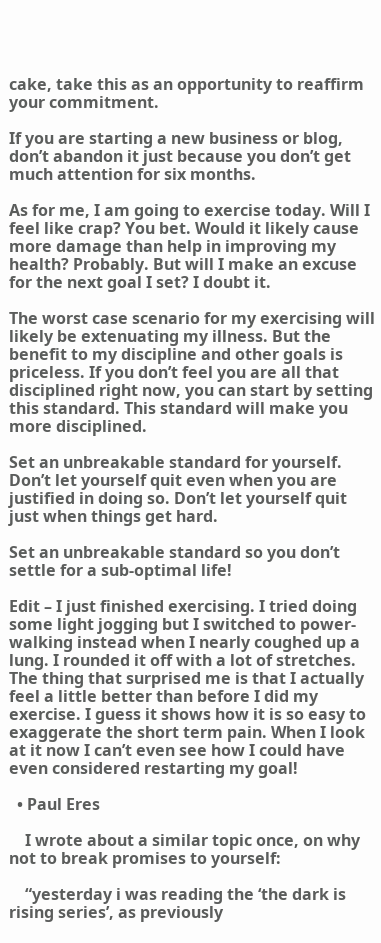cake, take this as an opportunity to reaffirm your commitment.

If you are starting a new business or blog, don’t abandon it just because you don’t get much attention for six months.

As for me, I am going to exercise today. Will I feel like crap? You bet. Would it likely cause more damage than help in improving my health? Probably. But will I make an excuse for the next goal I set? I doubt it.

The worst case scenario for my exercising will likely be extenuating my illness. But the benefit to my discipline and other goals is priceless. If you don’t feel you are all that disciplined right now, you can start by setting this standard. This standard will make you more disciplined.

Set an unbreakable standard for yourself. Don’t let yourself quit even when you are justified in doing so. Don’t let yourself quit just when things get hard.

Set an unbreakable standard so you don’t settle for a sub-optimal life!

Edit – I just finished exercising. I tried doing some light jogging but I switched to power-walking instead when I nearly coughed up a lung. I rounded it off with a lot of stretches. The thing that surprised me is that I actually feel a little better than before I did my exercise. I guess it shows how it is so easy to exaggerate the short term pain. When I look at it now I can’t even see how I could have even considered restarting my goal!

  • Paul Eres

    I wrote about a similar topic once, on why not to break promises to yourself:

    “yesterday i was reading the ‘the dark is rising series’, as previously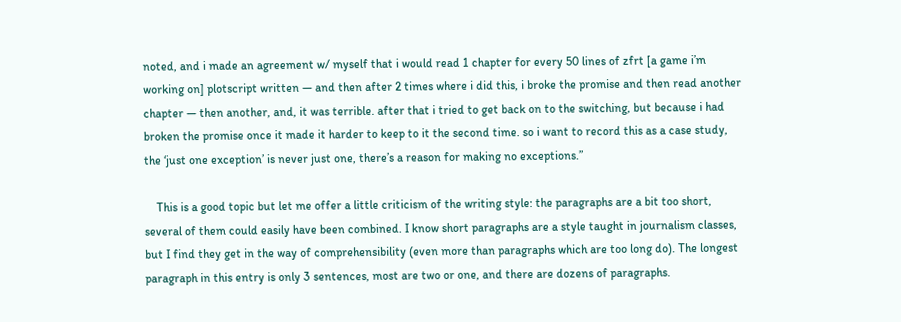noted, and i made an agreement w/ myself that i would read 1 chapter for every 50 lines of zfrt [a game i’m working on] plotscript written — and then after 2 times where i did this, i broke the promise and then read another chapter — then another, and, it was terrible. after that i tried to get back on to the switching, but because i had broken the promise once it made it harder to keep to it the second time. so i want to record this as a case study, the ‘just one exception’ is never just one, there’s a reason for making no exceptions.”

    This is a good topic but let me offer a little criticism of the writing style: the paragraphs are a bit too short, several of them could easily have been combined. I know short paragraphs are a style taught in journalism classes, but I find they get in the way of comprehensibility (even more than paragraphs which are too long do). The longest paragraph in this entry is only 3 sentences, most are two or one, and there are dozens of paragraphs.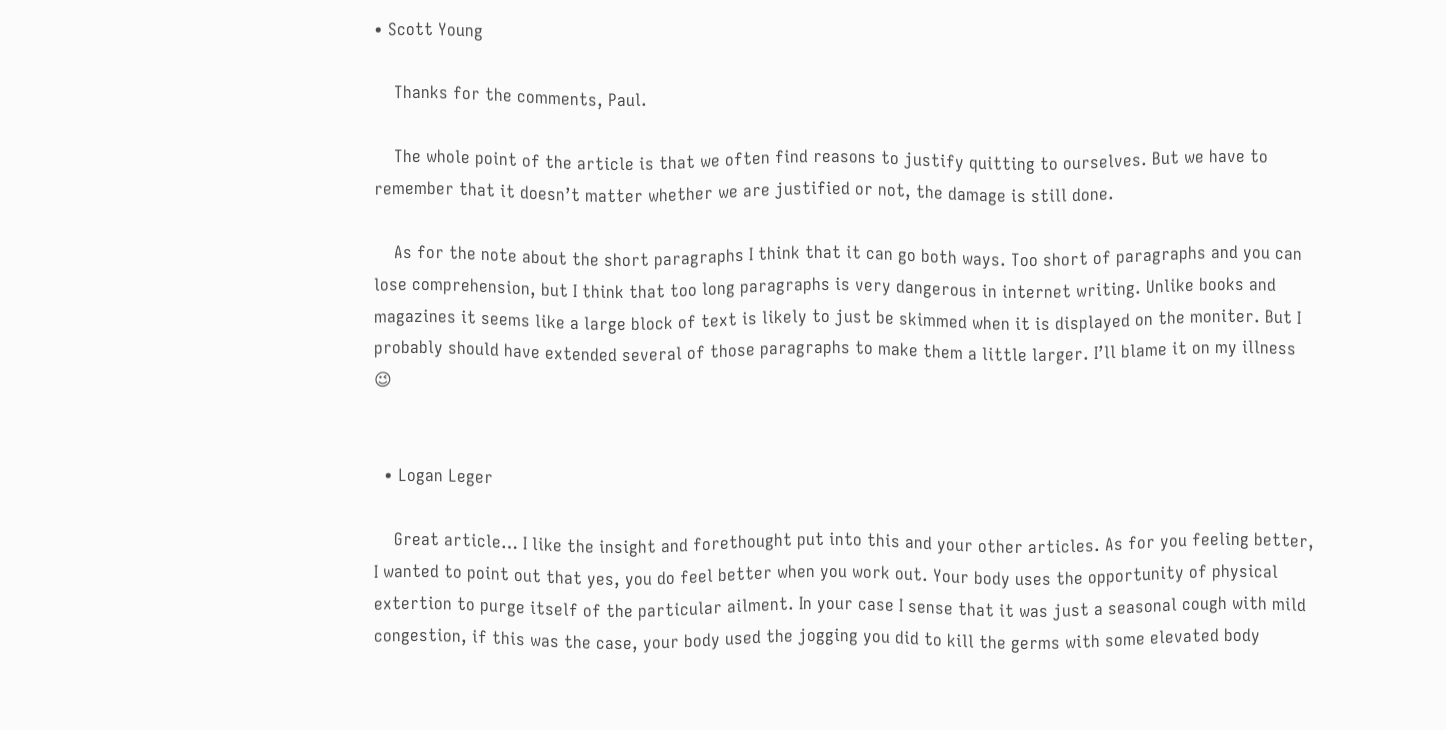• Scott Young

    Thanks for the comments, Paul.

    The whole point of the article is that we often find reasons to justify quitting to ourselves. But we have to remember that it doesn’t matter whether we are justified or not, the damage is still done.

    As for the note about the short paragraphs I think that it can go both ways. Too short of paragraphs and you can lose comprehension, but I think that too long paragraphs is very dangerous in internet writing. Unlike books and magazines it seems like a large block of text is likely to just be skimmed when it is displayed on the moniter. But I probably should have extended several of those paragraphs to make them a little larger. I’ll blame it on my illness 😉


  • Logan Leger

    Great article… I like the insight and forethought put into this and your other articles. As for you feeling better, I wanted to point out that yes, you do feel better when you work out. Your body uses the opportunity of physical extertion to purge itself of the particular ailment. In your case I sense that it was just a seasonal cough with mild congestion, if this was the case, your body used the jogging you did to kill the germs with some elevated body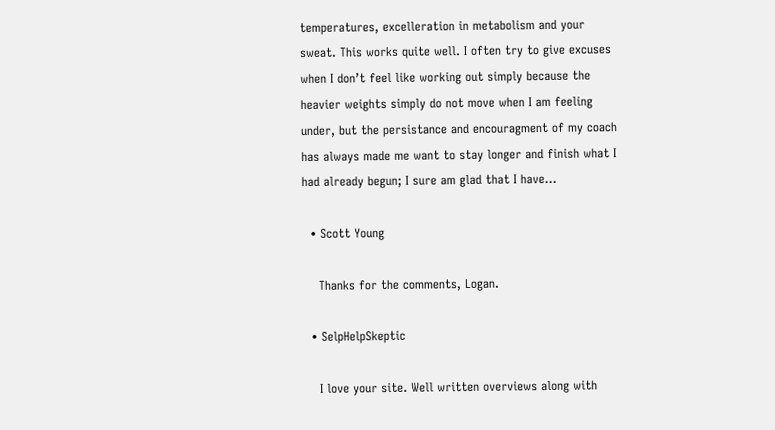temperatures, excelleration in metabolism and your sweat. This works quite well. I often try to give excuses when I don’t feel like working out simply because the heavier weights simply do not move when I am feeling under, but the persistance and encouragment of my coach has always made me want to stay longer and finish what I had already begun; I sure am glad that I have…

  • Scott Young

    Thanks for the comments, Logan.

  • SelpHelpSkeptic

    I love your site. Well written overviews along with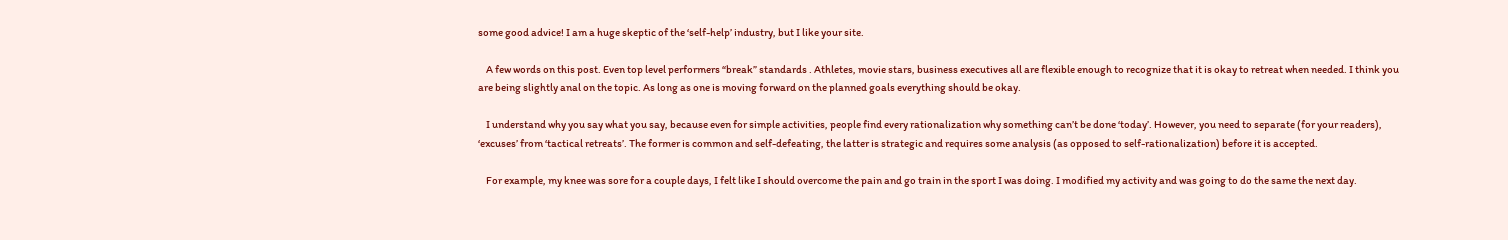some good advice! I am a huge skeptic of the ‘self-help’ industry, but I like your site.

    A few words on this post. Even top level performers “break” standards . Athletes, movie stars, business executives all are flexible enough to recognize that it is okay to retreat when needed. I think you are being slightly anal on the topic. As long as one is moving forward on the planned goals everything should be okay.

    I understand why you say what you say, because even for simple activities, people find every rationalization why something can’t be done ‘today’. However, you need to separate (for your readers), ‘excuses’ from ‘tactical retreats’. The former is common and self-defeating, the latter is strategic and requires some analysis (as opposed to self-rationalization) before it is accepted.

    For example, my knee was sore for a couple days, I felt like I should overcome the pain and go train in the sport I was doing. I modified my activity and was going to do the same the next day.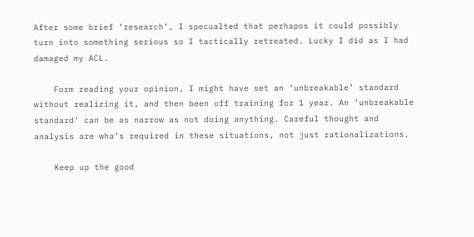After some brief ‘research’, I specualted that perhapos it could possibly turn into something serious so I tactically retreated. Lucky I did as I had damaged my ACL.

    Form reading your opinion, I might have set an ‘unbreakable’ standard without realizing it, and then been off training for 1 year. An ‘unbreakable standard’ can be as narrow as not doing anything. Careful thought and analysis are wha’s required in these situations, not just rationalizations.

    Keep up the good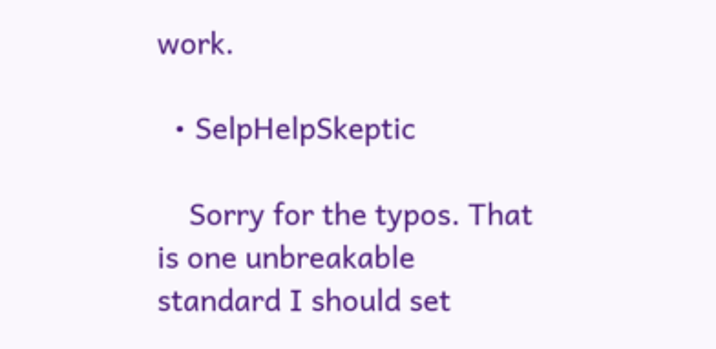work.

  • SelpHelpSkeptic

    Sorry for the typos. That is one unbreakable standard I should set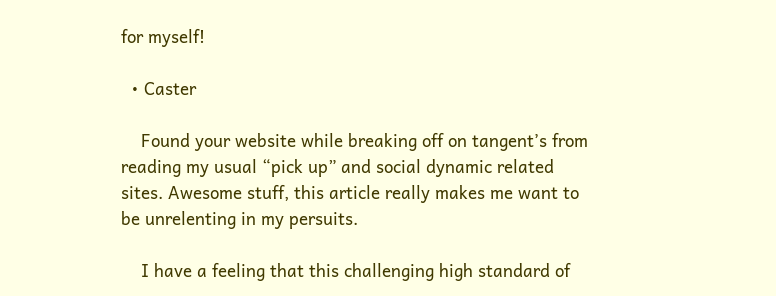for myself!

  • Caster

    Found your website while breaking off on tangent’s from reading my usual “pick up” and social dynamic related sites. Awesome stuff, this article really makes me want to be unrelenting in my persuits.

    I have a feeling that this challenging high standard of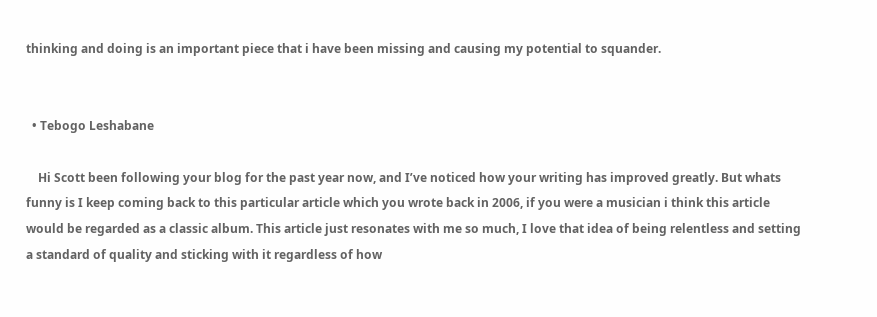thinking and doing is an important piece that i have been missing and causing my potential to squander.


  • Tebogo Leshabane

    Hi Scott been following your blog for the past year now, and I’ve noticed how your writing has improved greatly. But whats funny is I keep coming back to this particular article which you wrote back in 2006, if you were a musician i think this article would be regarded as a classic album. This article just resonates with me so much, I love that idea of being relentless and setting a standard of quality and sticking with it regardless of how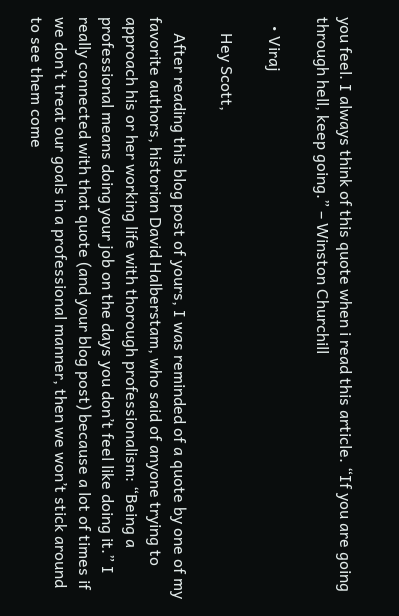you feel. I always think of this quote when i read this article. “If you are going through hell, keep going.” – Winston Churchill

  • Viraj

    Hey Scott,

    After reading this blog post of yours, I was reminded of a quote by one of my favorite authors, historian David Halberstam, who said of anyone trying to approach his or her working life with thorough professionalism: “Being a professional means doing your job on the days you don’t feel like doing it.” I really connected with that quote (and your blog post) because a lot of times if we don’t treat our goals in a professional manner, then we won’t stick around to see them come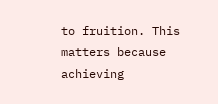to fruition. This matters because achieving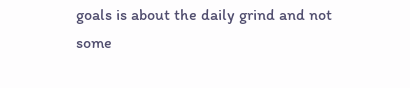goals is about the daily grind and not some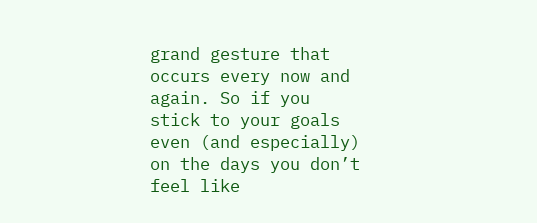grand gesture that occurs every now and again. So if you stick to your goals even (and especially) on the days you don’t feel like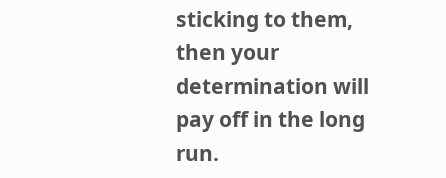sticking to them, then your determination will pay off in the long run.